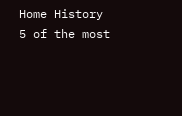Home History 5 of the most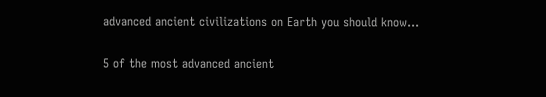advanced ancient civilizations on Earth you should know...

5 of the most advanced ancient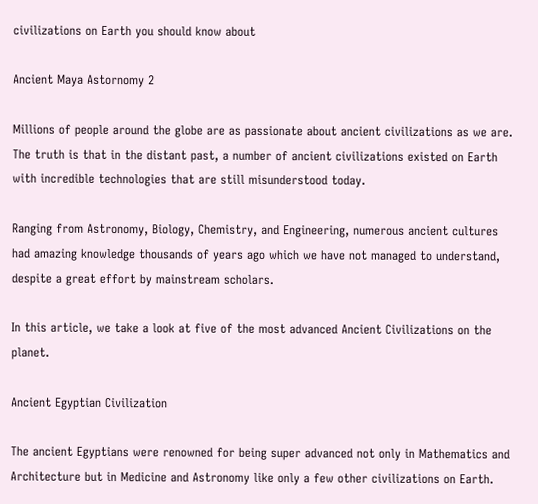civilizations on Earth you should know about

Ancient Maya Astornomy 2

Millions of people around the globe are as passionate about ancient civilizations as we are. The truth is that in the distant past, a number of ancient civilizations existed on Earth with incredible technologies that are still misunderstood today.

Ranging from Astronomy, Biology, Chemistry, and Engineering, numerous ancient cultures had amazing knowledge thousands of years ago which we have not managed to understand, despite a great effort by mainstream scholars.

In this article, we take a look at five of the most advanced Ancient Civilizations on the planet.

Ancient Egyptian Civilization

The ancient Egyptians were renowned for being super advanced not only in Mathematics and Architecture but in Medicine and Astronomy like only a few other civilizations on Earth.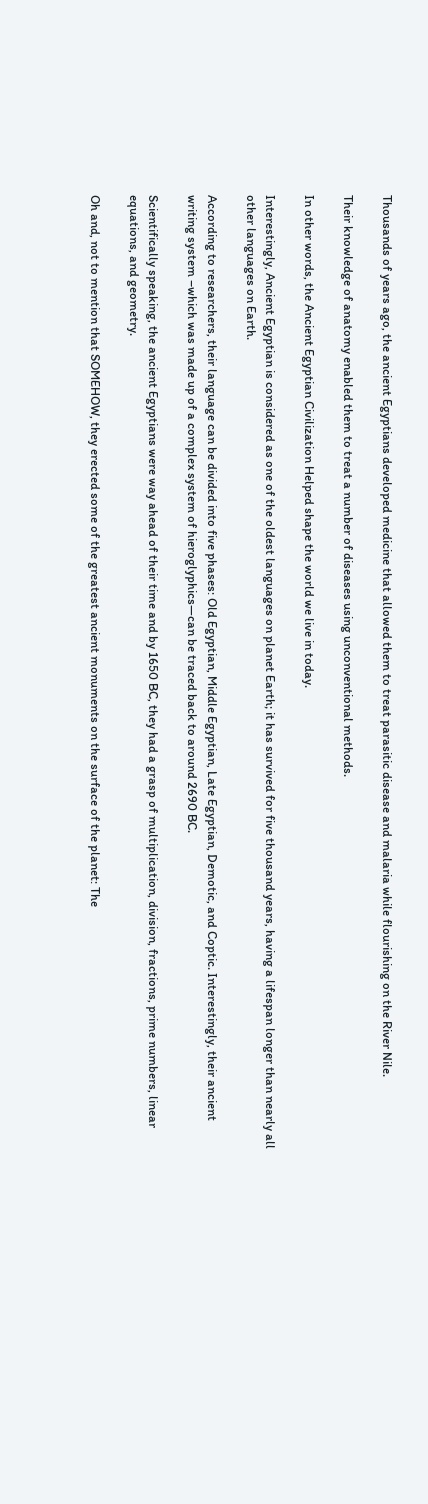Thousands of years ago, the ancient Egyptians developed medicine that allowed them to treat parasitic disease and malaria while flourishing on the River Nile.

Their knowledge of anatomy enabled them to treat a number of diseases using unconventional methods.

In other words, the Ancient Egyptian Civilization Helped shape the world we live in today.

Interestingly, Ancient Egyptian is considered as one of the oldest languages on planet Earth; it has survived for five thousand years, having a lifespan longer than nearly all other languages on Earth.

According to researchers, their language can be divided into five phases: Old Egyptian, Middle Egyptian, Late Egyptian, Demotic, and Coptic. Interestingly, their ancient writing system –which was made up of a complex system of hieroglyphics—can be traced back to around 2690 BC.

Scientifically speaking, the ancient Egyptians were way ahead of their time and by 1650 BC, they had a grasp of multiplication, division, fractions, prime numbers, linear equations, and geometry.

Oh and, not to mention that SOMEHOW, they erected some of the greatest ancient monuments on the surface of the planet: The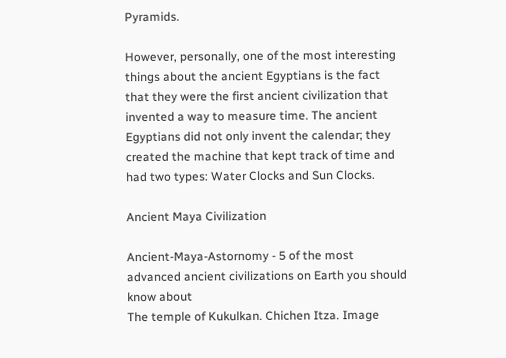Pyramids.

However, personally, one of the most interesting things about the ancient Egyptians is the fact that they were the first ancient civilization that invented a way to measure time. The ancient Egyptians did not only invent the calendar; they created the machine that kept track of time and had two types: Water Clocks and Sun Clocks.

Ancient Maya Civilization

Ancient-Maya-Astornomy - 5 of the most advanced ancient civilizations on Earth you should know about
The temple of Kukulkan. Chichen Itza. Image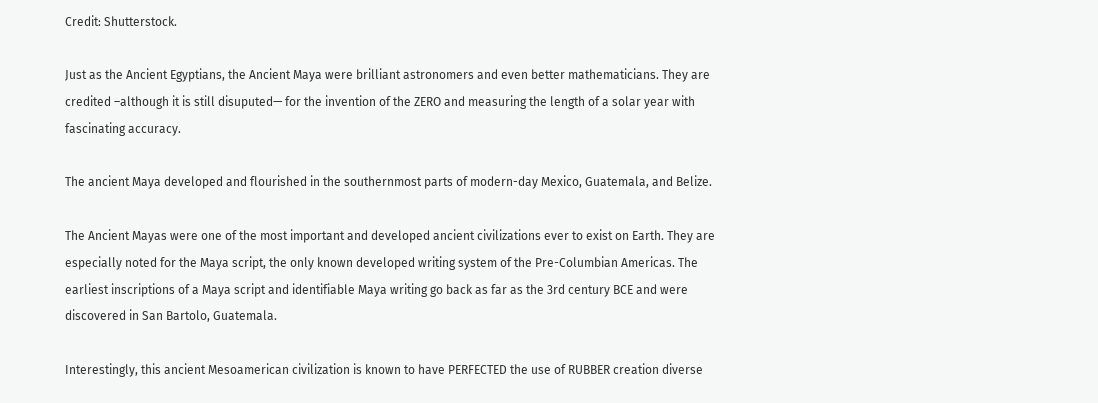Credit: Shutterstock.

Just as the Ancient Egyptians, the Ancient Maya were brilliant astronomers and even better mathematicians. They are credited –although it is still disuputed— for the invention of the ZERO and measuring the length of a solar year with fascinating accuracy.

The ancient Maya developed and flourished in the southernmost parts of modern-day Mexico, Guatemala, and Belize.

The Ancient Mayas were one of the most important and developed ancient civilizations ever to exist on Earth. They are especially noted for the Maya script, the only known developed writing system of the Pre-Columbian Americas. The earliest inscriptions of a Maya script and identifiable Maya writing go back as far as the 3rd century BCE and were discovered in San Bartolo, Guatemala.

Interestingly, this ancient Mesoamerican civilization is known to have PERFECTED the use of RUBBER creation diverse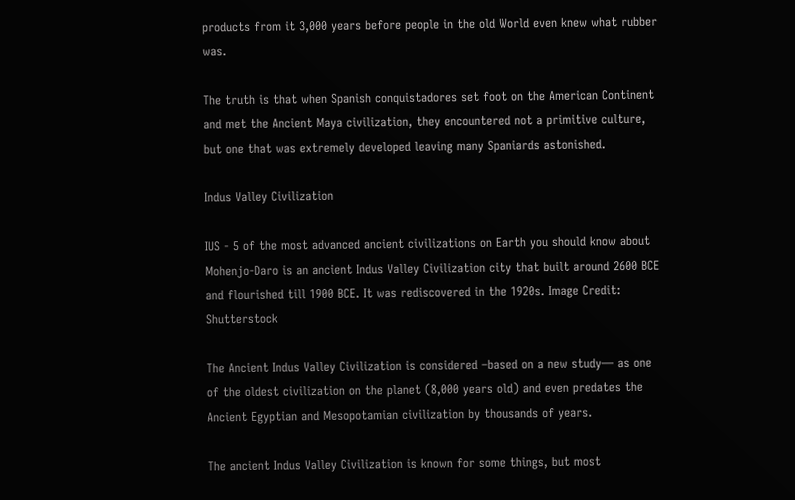products from it 3,000 years before people in the old World even knew what rubber was.

The truth is that when Spanish conquistadores set foot on the American Continent and met the Ancient Maya civilization, they encountered not a primitive culture, but one that was extremely developed leaving many Spaniards astonished.

Indus Valley Civilization

IUS - 5 of the most advanced ancient civilizations on Earth you should know about
Mohenjo-Daro is an ancient Indus Valley Civilization city that built around 2600 BCE and flourished till 1900 BCE. It was rediscovered in the 1920s. Image Credit: Shutterstock

The Ancient Indus Valley Civilization is considered –based on a new study— as one of the oldest civilization on the planet (8,000 years old) and even predates the Ancient Egyptian and Mesopotamian civilization by thousands of years.

The ancient Indus Valley Civilization is known for some things, but most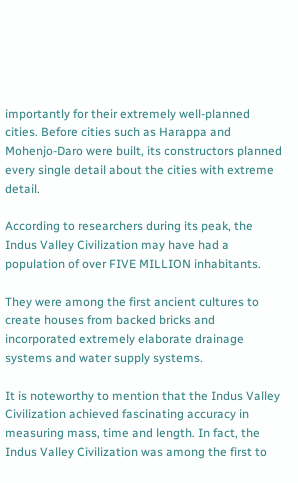importantly for their extremely well-planned cities. Before cities such as Harappa and Mohenjo-Daro were built, its constructors planned every single detail about the cities with extreme detail.

According to researchers during its peak, the Indus Valley Civilization may have had a population of over FIVE MILLION inhabitants.

They were among the first ancient cultures to create houses from backed bricks and incorporated extremely elaborate drainage systems and water supply systems.

It is noteworthy to mention that the Indus Valley Civilization achieved fascinating accuracy in measuring mass, time and length. In fact, the Indus Valley Civilization was among the first to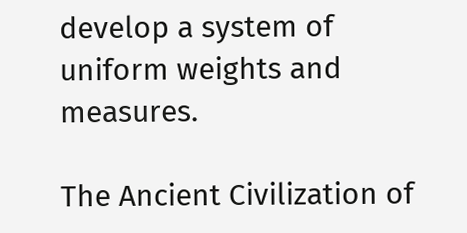develop a system of uniform weights and measures.

The Ancient Civilization of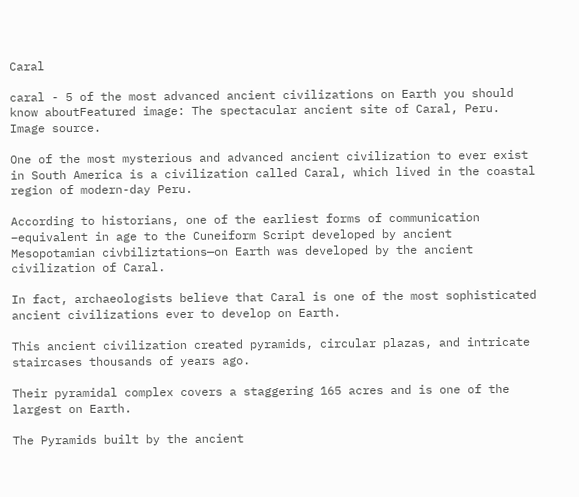Caral

caral - 5 of the most advanced ancient civilizations on Earth you should know aboutFeatured image: The spectacular ancient site of Caral, Peru. Image source.

One of the most mysterious and advanced ancient civilization to ever exist in South America is a civilization called Caral, which lived in the coastal region of modern-day Peru.

According to historians, one of the earliest forms of communication –equivalent in age to the Cuneiform Script developed by ancient Mesopotamian civbiliztations—on Earth was developed by the ancient civilization of Caral.

In fact, archaeologists believe that Caral is one of the most sophisticated ancient civilizations ever to develop on Earth.

This ancient civilization created pyramids, circular plazas, and intricate staircases thousands of years ago.

Their pyramidal complex covers a staggering 165 acres and is one of the largest on Earth.

The Pyramids built by the ancient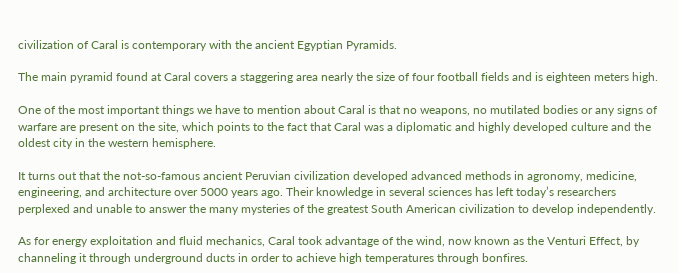civilization of Caral is contemporary with the ancient Egyptian Pyramids.

The main pyramid found at Caral covers a staggering area nearly the size of four football fields and is eighteen meters high.

One of the most important things we have to mention about Caral is that no weapons, no mutilated bodies or any signs of warfare are present on the site, which points to the fact that Caral was a diplomatic and highly developed culture and the oldest city in the western hemisphere.

It turns out that the not-so-famous ancient Peruvian civilization developed advanced methods in agronomy, medicine, engineering, and architecture over 5000 years ago. Their knowledge in several sciences has left today’s researchers perplexed and unable to answer the many mysteries of the greatest South American civilization to develop independently.

As for energy exploitation and fluid mechanics, Caral took advantage of the wind, now known as the Venturi Effect, by channeling it through underground ducts in order to achieve high temperatures through bonfires.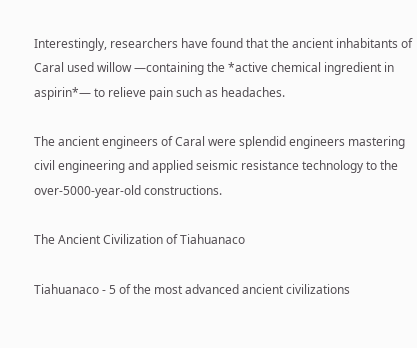Interestingly, researchers have found that the ancient inhabitants of Caral used willow —containing the *active chemical ingredient in aspirin*— to relieve pain such as headaches.

The ancient engineers of Caral were splendid engineers mastering civil engineering and applied seismic resistance technology to the over-5000-year-old constructions.

The Ancient Civilization of Tiahuanaco

Tiahuanaco - 5 of the most advanced ancient civilizations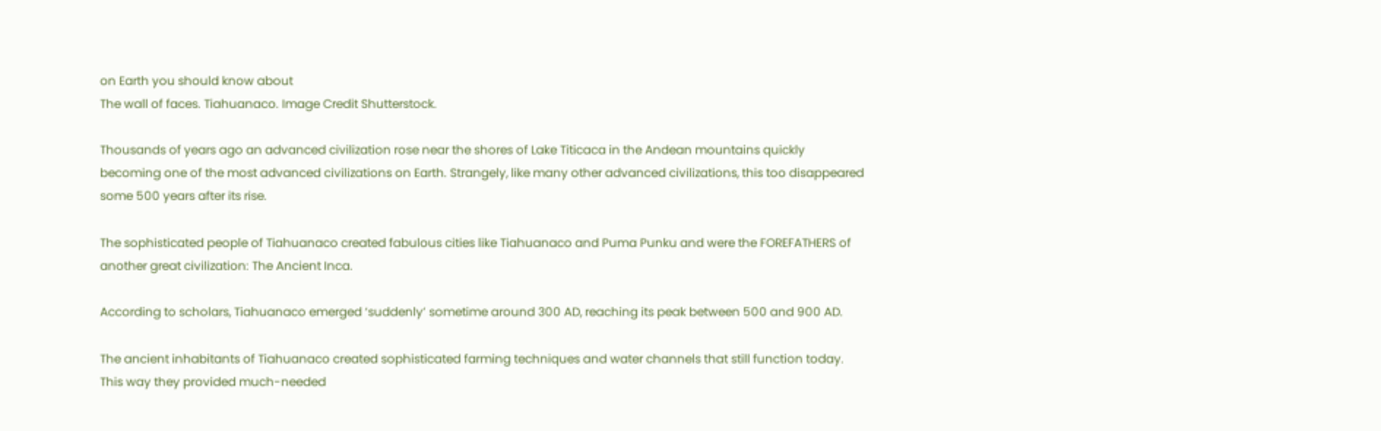on Earth you should know about
The wall of faces. Tiahuanaco. Image Credit Shutterstock.

Thousands of years ago an advanced civilization rose near the shores of Lake Titicaca in the Andean mountains quickly becoming one of the most advanced civilizations on Earth. Strangely, like many other advanced civilizations, this too disappeared some 500 years after its rise.

The sophisticated people of Tiahuanaco created fabulous cities like Tiahuanaco and Puma Punku and were the FOREFATHERS of another great civilization: The Ancient Inca.

According to scholars, Tiahuanaco emerged ‘suddenly’ sometime around 300 AD, reaching its peak between 500 and 900 AD.

The ancient inhabitants of Tiahuanaco created sophisticated farming techniques and water channels that still function today. This way they provided much-needed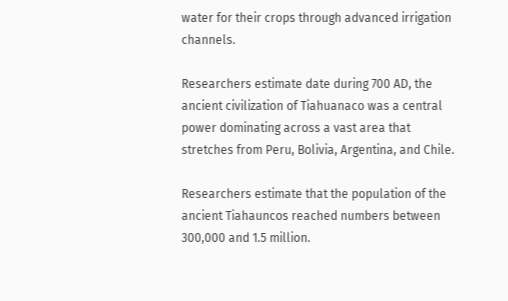water for their crops through advanced irrigation channels.

Researchers estimate date during 700 AD, the ancient civilization of Tiahuanaco was a central power dominating across a vast area that stretches from Peru, Bolivia, Argentina, and Chile.

Researchers estimate that the population of the ancient Tiahauncos reached numbers between 300,000 and 1.5 million.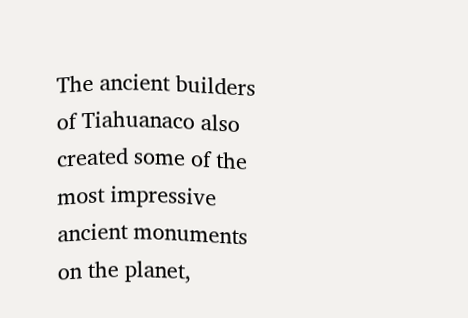The ancient builders of Tiahuanaco also created some of the most impressive ancient monuments on the planet,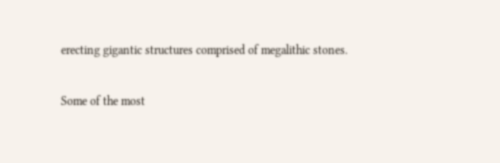erecting gigantic structures comprised of megalithic stones.

Some of the most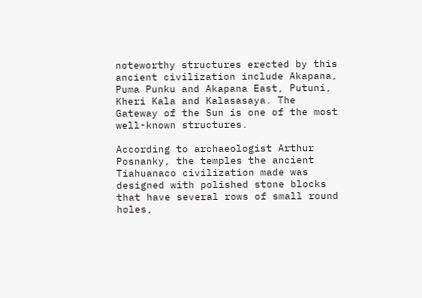noteworthy structures erected by this ancient civilization include Akapana, Puma Punku and Akapana East, Putuni, Kheri Kala and Kalasasaya. The Gateway of the Sun is one of the most well-known structures.

According to archaeologist Arthur Posnanky, the temples the ancient Tiahuanaco civilization made was designed with polished stone blocks that have several rows of small round holes,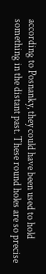according to Posnanky, they could have been used to hold something in the distant past. These round holes are so precise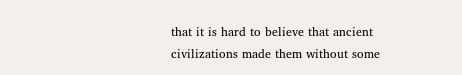that it is hard to believe that ancient civilizations made them without some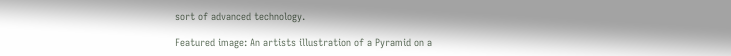sort of advanced technology.

Featured image: An artists illustration of a Pyramid on a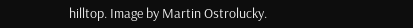hilltop. Image by Martin Ostrolucky.